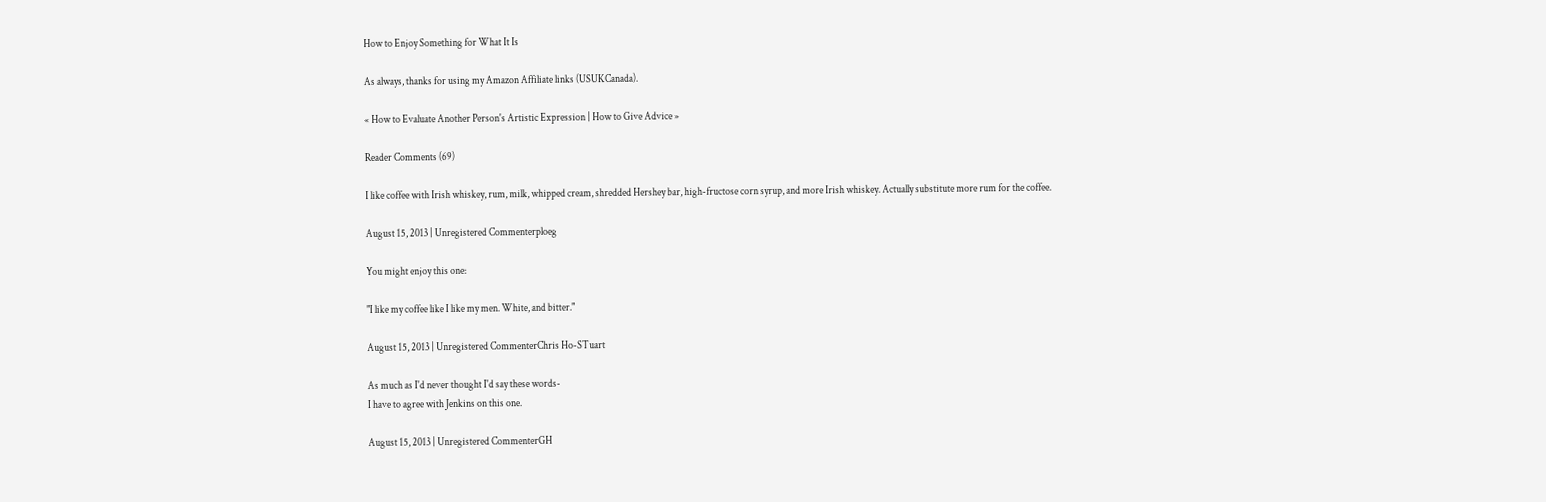How to Enjoy Something for What It Is

As always, thanks for using my Amazon Affiliate links (USUKCanada).

« How to Evaluate Another Person's Artistic Expression | How to Give Advice »

Reader Comments (69)

I like coffee with Irish whiskey, rum, milk, whipped cream, shredded Hershey bar, high-fructose corn syrup, and more Irish whiskey. Actually substitute more rum for the coffee.

August 15, 2013 | Unregistered Commenterploeg

You might enjoy this one:

"I like my coffee like I like my men. White, and bitter."

August 15, 2013 | Unregistered CommenterChris Ho-STuart

As much as I'd never thought I'd say these words-
I have to agree with Jenkins on this one.

August 15, 2013 | Unregistered CommenterGH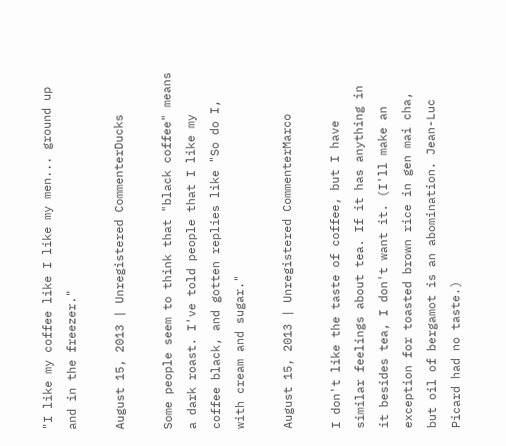"I like my coffee like I like my men... ground up and in the freezer."

August 15, 2013 | Unregistered CommenterDucks

Some people seem to think that "black coffee" means a dark roast. I've told people that I like my coffee black, and gotten replies like "So do I, with cream and sugar."

August 15, 2013 | Unregistered CommenterMarco

I don't like the taste of coffee, but I have similar feelings about tea. If it has anything in it besides tea, I don't want it. (I'll make an exception for toasted brown rice in gen mai cha, but oil of bergamot is an abomination. Jean-Luc Picard had no taste.)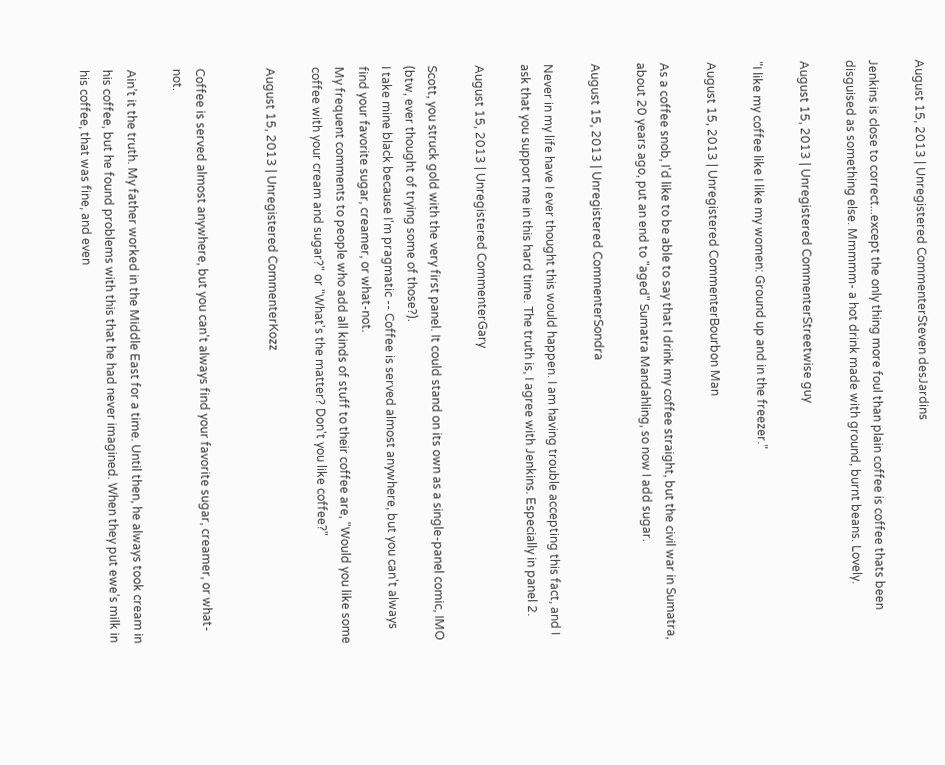August 15, 2013 | Unregistered CommenterSteven desJardins

Jenkins is close to correct...except the only thing more foul than plain coffee is coffee thats been disguised as something else. Mmmmm- a hot drink made with ground, burnt beans. Lovely.

August 15, 2013 | Unregistered CommenterStreetwise guy

"I like my coffee like I like my women: Ground up and in the freezer."

August 15, 2013 | Unregistered CommenterBourbon Man

As a coffee snob, I'd like to be able to say that I drink my coffee straight, but the civil war in Sumatra, about 20 years ago, put an end to "aged" Sumatra Mandahling, so now I add sugar.

August 15, 2013 | Unregistered CommenterSondra

Never in my life have I ever thought this would happen. I am having trouble accepting this fact, and I ask that you support me in this hard time. The truth is, I agree with Jenkins. Especially in panel 2.

August 15, 2013 | Unregistered CommenterGary

Scott, you struck gold with the very first panel. It could stand on its own as a single-panel comic, IMO (btw, ever thought of trying some of those?).
I take mine black because I'm pragmatic -- Coffee is served almost anywhere, but you can't always find your favorite sugar, creamer, or what-not.
My frequent comments to people who add all kinds of stuff to their coffee are, "Would you like some coffee with your cream and sugar?" or "What's the matter? Don't you like coffee?"

August 15, 2013 | Unregistered CommenterKozz


Coffee is served almost anywhere, but you can't always find your favorite sugar, creamer, or what-not.

Ain’t it the truth. My father worked in the Middle East for a time. Until then, he always took cream in his coffee, but he found problems with this that he had never imagined. When they put ewe’s milk in his coffee, that was fine, and even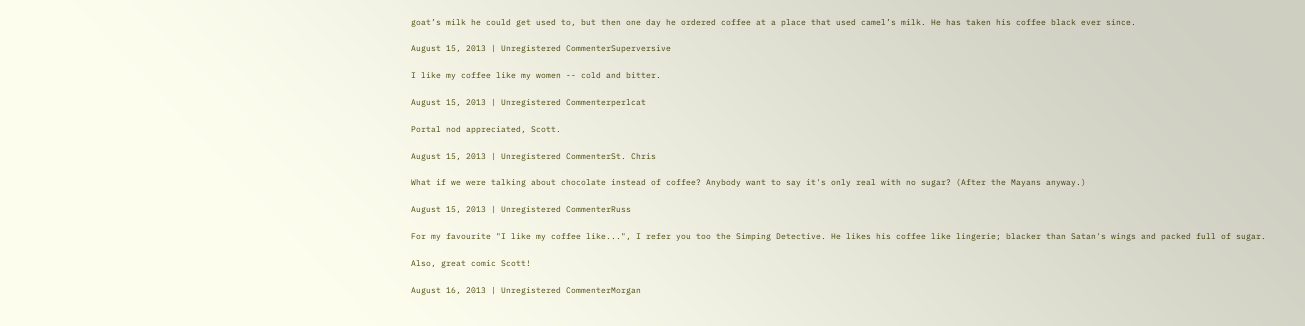goat’s milk he could get used to, but then one day he ordered coffee at a place that used camel’s milk. He has taken his coffee black ever since.

August 15, 2013 | Unregistered CommenterSuperversive

I like my coffee like my women -- cold and bitter.

August 15, 2013 | Unregistered Commenterperlcat

Portal nod appreciated, Scott.

August 15, 2013 | Unregistered CommenterSt. Chris

What if we were talking about chocolate instead of coffee? Anybody want to say it's only real with no sugar? (After the Mayans anyway.)

August 15, 2013 | Unregistered CommenterRuss

For my favourite "I like my coffee like...", I refer you too the Simping Detective. He likes his coffee like lingerie; blacker than Satan's wings and packed full of sugar.

Also, great comic Scott!

August 16, 2013 | Unregistered CommenterMorgan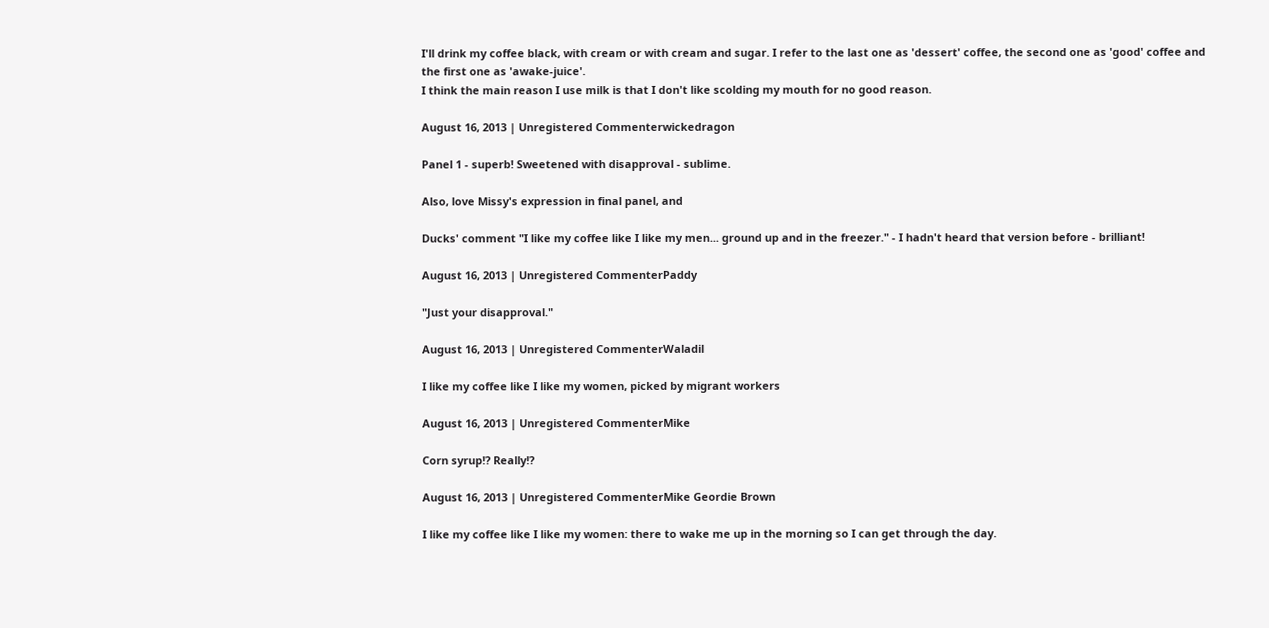I'll drink my coffee black, with cream or with cream and sugar. I refer to the last one as 'dessert' coffee, the second one as 'good' coffee and the first one as 'awake-juice'.
I think the main reason I use milk is that I don't like scolding my mouth for no good reason.

August 16, 2013 | Unregistered Commenterwickedragon

Panel 1 - superb! Sweetened with disapproval - sublime.

Also, love Missy's expression in final panel, and

Ducks' comment "I like my coffee like I like my men... ground up and in the freezer." - I hadn't heard that version before - brilliant!

August 16, 2013 | Unregistered CommenterPaddy

"Just your disapproval."

August 16, 2013 | Unregistered CommenterWaladil

I like my coffee like I like my women, picked by migrant workers

August 16, 2013 | Unregistered CommenterMike

Corn syrup!? Really!?

August 16, 2013 | Unregistered CommenterMike Geordie Brown

I like my coffee like I like my women: there to wake me up in the morning so I can get through the day.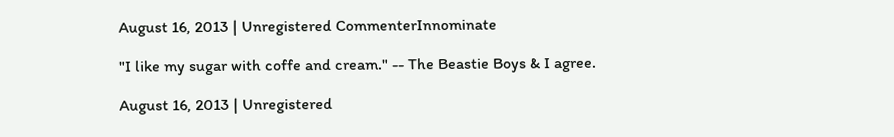August 16, 2013 | Unregistered CommenterInnominate

"I like my sugar with coffe and cream." -- The Beastie Boys & I agree.

August 16, 2013 | Unregistered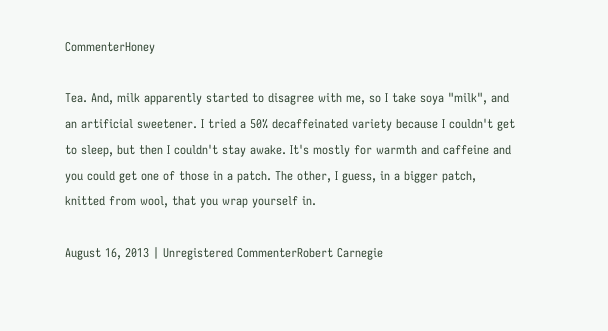CommenterHoney

Tea. And, milk apparently started to disagree with me, so I take soya "milk", and an artificial sweetener. I tried a 50% decaffeinated variety because I couldn't get to sleep, but then I couldn't stay awake. It's mostly for warmth and caffeine and you could get one of those in a patch. The other, I guess, in a bigger patch, knitted from wool, that you wrap yourself in.

August 16, 2013 | Unregistered CommenterRobert Carnegie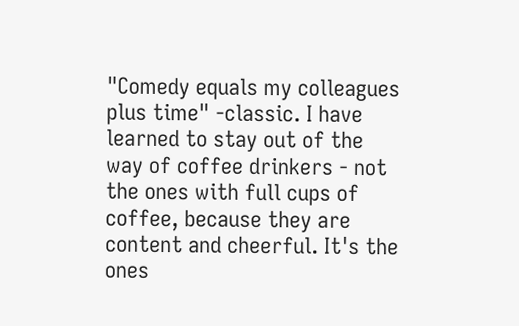"Comedy equals my colleagues plus time" -classic. I have learned to stay out of the way of coffee drinkers - not the ones with full cups of coffee, because they are content and cheerful. It's the ones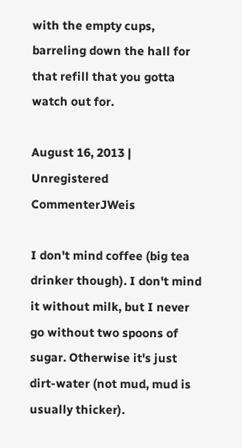with the empty cups, barreling down the hall for that refill that you gotta watch out for.

August 16, 2013 | Unregistered CommenterJWeis

I don't mind coffee (big tea drinker though). I don't mind it without milk, but I never go without two spoons of sugar. Otherwise it's just dirt-water (not mud, mud is usually thicker).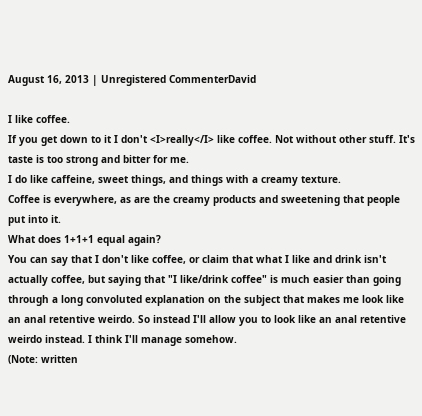August 16, 2013 | Unregistered CommenterDavid

I like coffee.
If you get down to it I don't <I>really</I> like coffee. Not without other stuff. It's taste is too strong and bitter for me.
I do like caffeine, sweet things, and things with a creamy texture.
Coffee is everywhere, as are the creamy products and sweetening that people put into it.
What does 1+1+1 equal again?
You can say that I don't like coffee, or claim that what I like and drink isn't actually coffee, but saying that "I like/drink coffee" is much easier than going through a long convoluted explanation on the subject that makes me look like an anal retentive weirdo. So instead I'll allow you to look like an anal retentive weirdo instead. I think I'll manage somehow.
(Note: written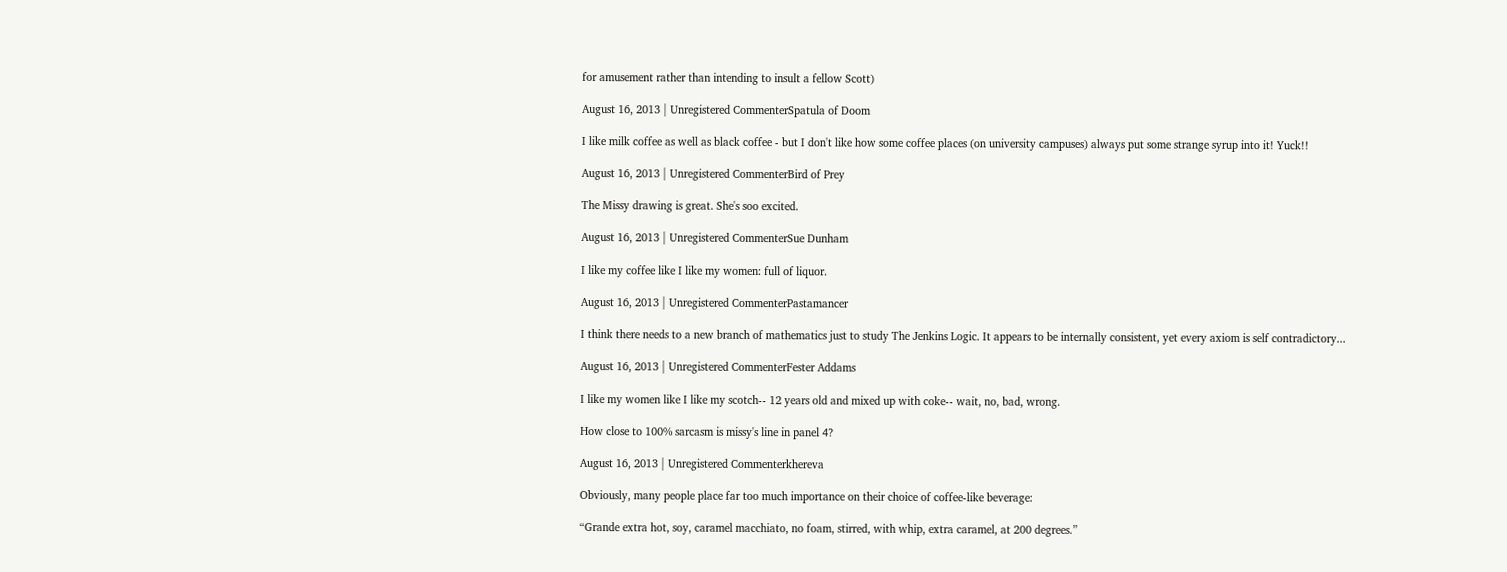for amusement rather than intending to insult a fellow Scott)

August 16, 2013 | Unregistered CommenterSpatula of Doom

I like milk coffee as well as black coffee - but I don't like how some coffee places (on university campuses) always put some strange syrup into it! Yuck!!

August 16, 2013 | Unregistered CommenterBird of Prey

The Missy drawing is great. She's soo excited.

August 16, 2013 | Unregistered CommenterSue Dunham

I like my coffee like I like my women: full of liquor.

August 16, 2013 | Unregistered CommenterPastamancer

I think there needs to a new branch of mathematics just to study The Jenkins Logic. It appears to be internally consistent, yet every axiom is self contradictory...

August 16, 2013 | Unregistered CommenterFester Addams

I like my women like I like my scotch-- 12 years old and mixed up with coke-- wait, no, bad, wrong.

How close to 100% sarcasm is missy's line in panel 4?

August 16, 2013 | Unregistered Commenterkhereva

Obviously, many people place far too much importance on their choice of coffee-like beverage:

“Grande extra hot, soy, caramel macchiato, no foam, stirred, with whip, extra caramel, at 200 degrees.”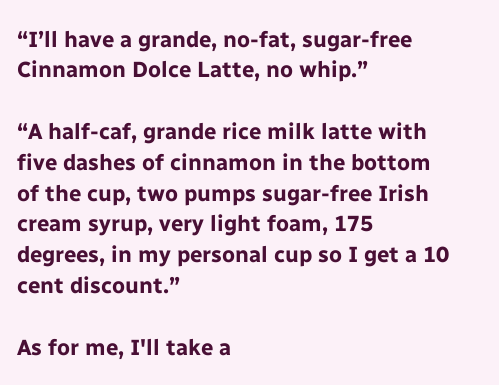“I’ll have a grande, no-fat, sugar-free Cinnamon Dolce Latte, no whip.”

“A half-caf, grande rice milk latte with five dashes of cinnamon in the bottom of the cup, two pumps sugar-free Irish cream syrup, very light foam, 175 degrees, in my personal cup so I get a 10 cent discount.”

As for me, I'll take a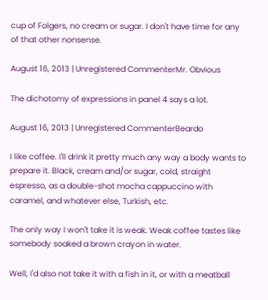cup of Folgers, no cream or sugar. I don't have time for any of that other nonsense.

August 16, 2013 | Unregistered CommenterMr. Obvious

The dichotomy of expressions in panel 4 says a lot.

August 16, 2013 | Unregistered CommenterBeardo

I like coffee. I'll drink it pretty much any way a body wants to prepare it. Black, cream and/or sugar, cold, straight espresso, as a double-shot mocha cappuccino with caramel, and whatever else, Turkish, etc.

The only way I won't take it is weak. Weak coffee tastes like somebody soaked a brown crayon in water.

Well, I'd also not take it with a fish in it, or with a meatball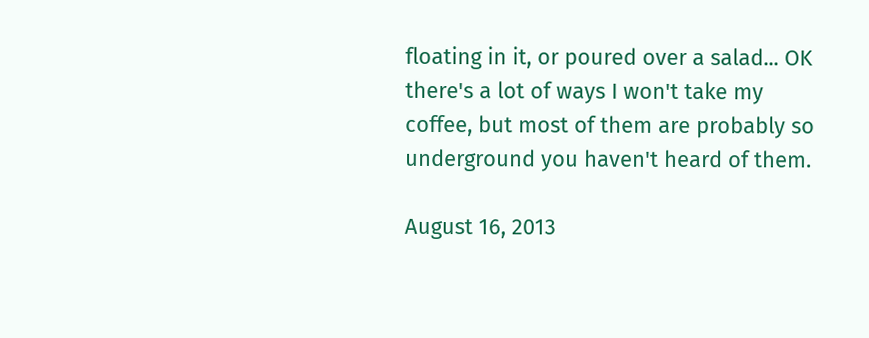floating in it, or poured over a salad... OK there's a lot of ways I won't take my coffee, but most of them are probably so underground you haven't heard of them.

August 16, 2013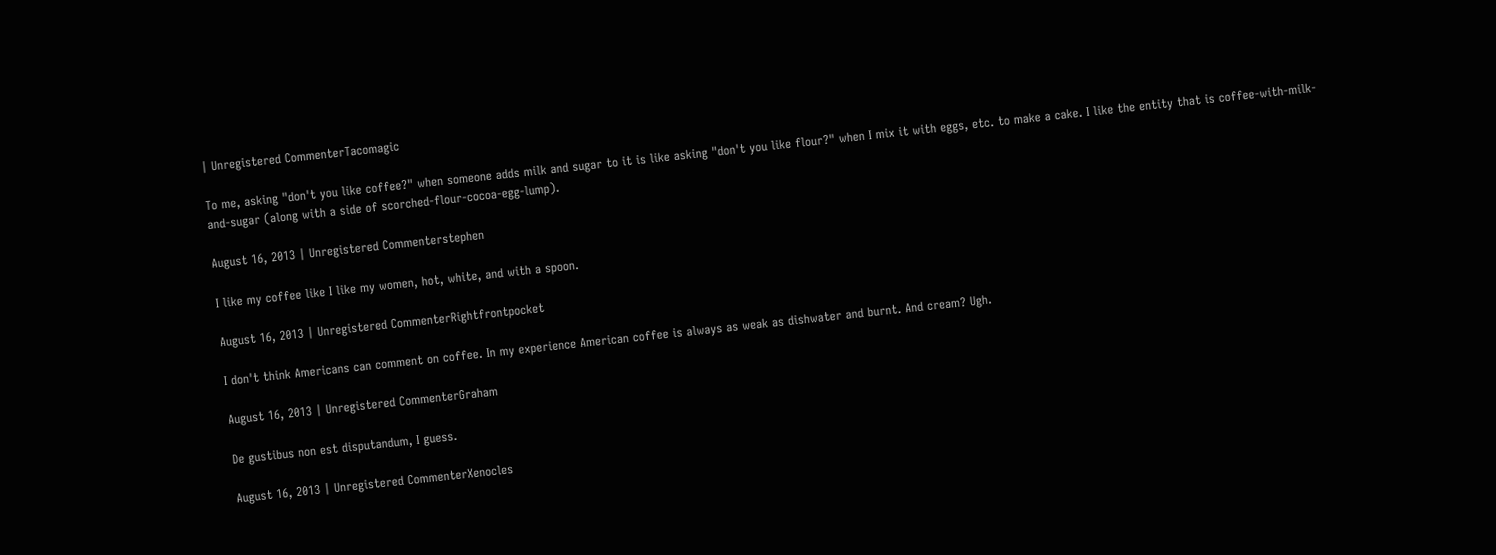| Unregistered CommenterTacomagic

To me, asking "don't you like coffee?" when someone adds milk and sugar to it is like asking "don't you like flour?" when I mix it with eggs, etc. to make a cake. I like the entity that is coffee-with-milk-and-sugar (along with a side of scorched-flour-cocoa-egg-lump).

August 16, 2013 | Unregistered Commenterstephen

I like my coffee like I like my women, hot, white, and with a spoon.

August 16, 2013 | Unregistered CommenterRightfrontpocket

I don't think Americans can comment on coffee. In my experience American coffee is always as weak as dishwater and burnt. And cream? Ugh.

August 16, 2013 | Unregistered CommenterGraham

De gustibus non est disputandum, I guess.

August 16, 2013 | Unregistered CommenterXenocles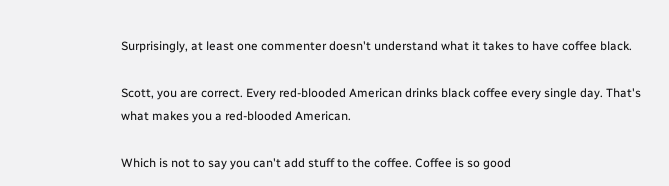Surprisingly, at least one commenter doesn't understand what it takes to have coffee black.

Scott, you are correct. Every red-blooded American drinks black coffee every single day. That's what makes you a red-blooded American.

Which is not to say you can't add stuff to the coffee. Coffee is so good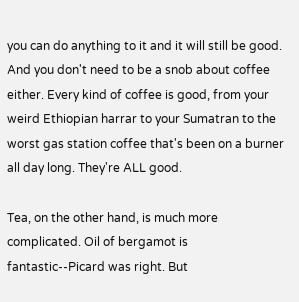you can do anything to it and it will still be good. And you don't need to be a snob about coffee either. Every kind of coffee is good, from your weird Ethiopian harrar to your Sumatran to the worst gas station coffee that's been on a burner all day long. They're ALL good.

Tea, on the other hand, is much more complicated. Oil of bergamot is fantastic--Picard was right. But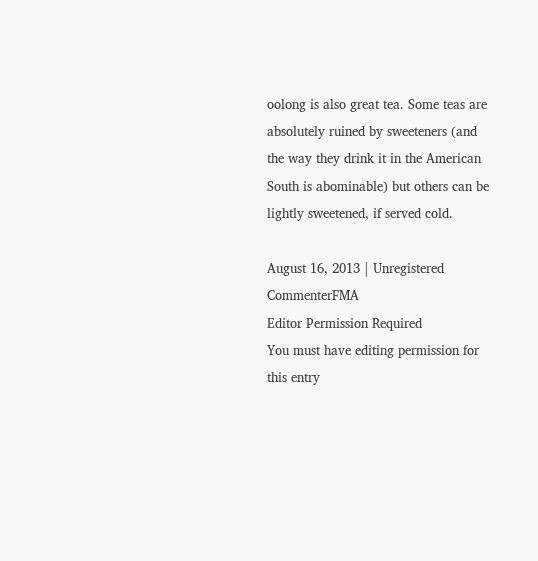oolong is also great tea. Some teas are absolutely ruined by sweeteners (and the way they drink it in the American South is abominable) but others can be lightly sweetened, if served cold.

August 16, 2013 | Unregistered CommenterFMA
Editor Permission Required
You must have editing permission for this entry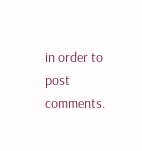in order to post comments.